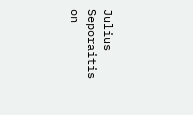Julius Seporaitis
on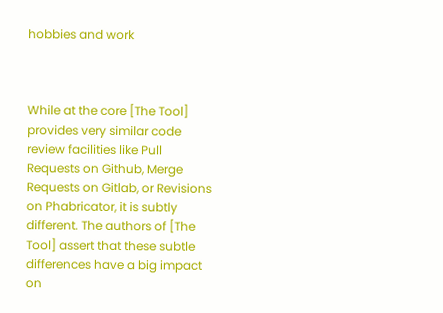hobbies and work



While at the core [The Tool] provides very similar code review facilities like Pull Requests on Github, Merge Requests on Gitlab, or Revisions on Phabricator, it is subtly different. The authors of [The Tool] assert that these subtle differences have a big impact on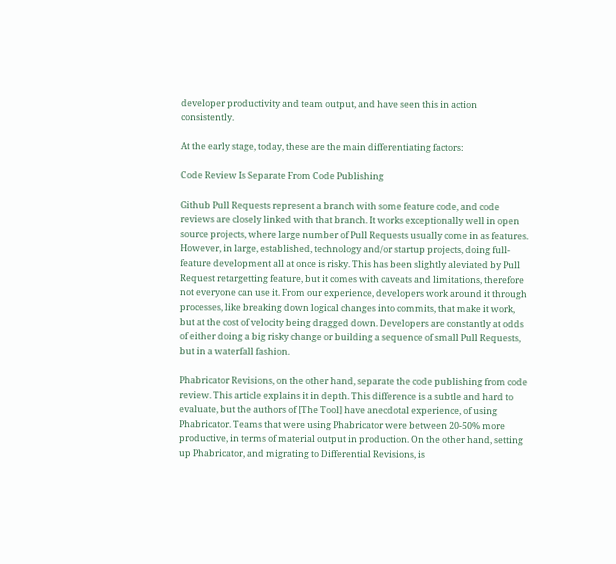developer productivity and team output, and have seen this in action consistently.

At the early stage, today, these are the main differentiating factors:

Code Review Is Separate From Code Publishing

Github Pull Requests represent a branch with some feature code, and code reviews are closely linked with that branch. It works exceptionally well in open source projects, where large number of Pull Requests usually come in as features. However, in large, established, technology and/or startup projects, doing full-feature development all at once is risky. This has been slightly aleviated by Pull Request retargetting feature, but it comes with caveats and limitations, therefore not everyone can use it. From our experience, developers work around it through processes, like breaking down logical changes into commits, that make it work, but at the cost of velocity being dragged down. Developers are constantly at odds of either doing a big risky change or building a sequence of small Pull Requests, but in a waterfall fashion.

Phabricator Revisions, on the other hand, separate the code publishing from code review. This article explains it in depth. This difference is a subtle and hard to evaluate, but the authors of [The Tool] have anecdotal experience, of using Phabricator. Teams that were using Phabricator were between 20-50% more productive, in terms of material output in production. On the other hand, setting up Phabricator, and migrating to Differential Revisions, is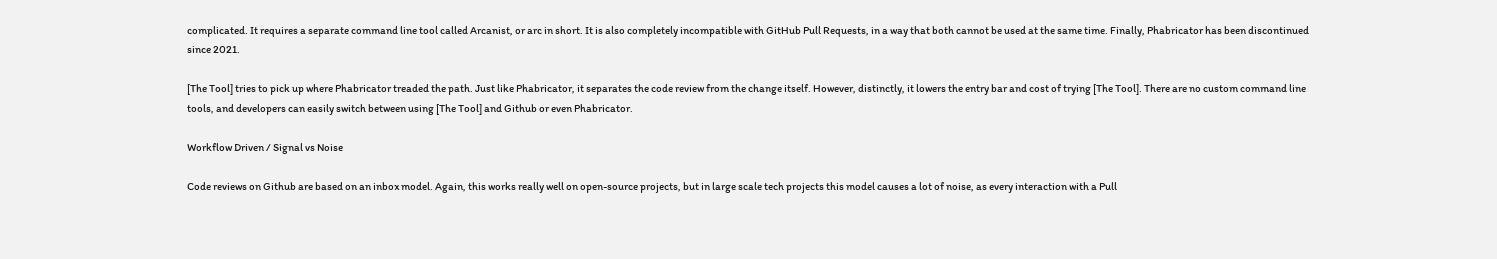complicated. It requires a separate command line tool called Arcanist, or arc in short. It is also completely incompatible with GitHub Pull Requests, in a way that both cannot be used at the same time. Finally, Phabricator has been discontinued since 2021.

[The Tool] tries to pick up where Phabricator treaded the path. Just like Phabricator, it separates the code review from the change itself. However, distinctly, it lowers the entry bar and cost of trying [The Tool]. There are no custom command line tools, and developers can easily switch between using [The Tool] and Github or even Phabricator.

Workflow Driven / Signal vs Noise

Code reviews on Github are based on an inbox model. Again, this works really well on open-source projects, but in large scale tech projects this model causes a lot of noise, as every interaction with a Pull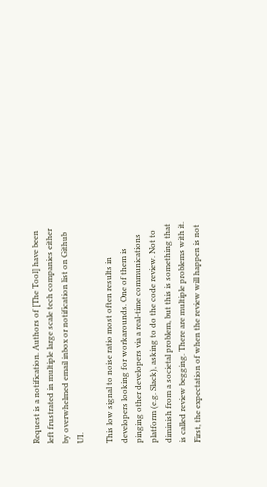Request is a notification. Authors of [The Tool] have been left frustrated in multiple large scale tech companies either by overwhelmed email inbox or notification list on Github UI.

This low signal to noise ratio most often results in developers looking for workarounds. One of them is pinging other developers via a real-time communications platform (e.g. Slack), asking to do the code review. Not to diminish from a societal problem, but this is something that is called review begging. There are multiple problems with it. First, the expectation of when the review will happen is not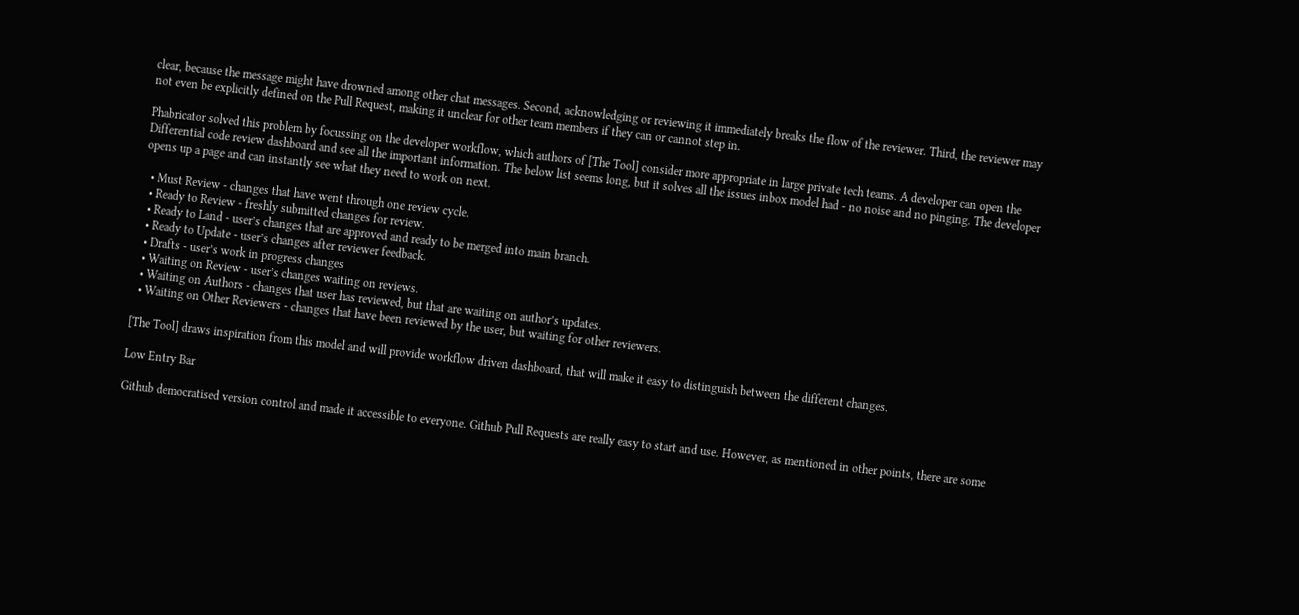clear, because the message might have drowned among other chat messages. Second, acknowledging or reviewing it immediately breaks the flow of the reviewer. Third, the reviewer may not even be explicitly defined on the Pull Request, making it unclear for other team members if they can or cannot step in.

Phabricator solved this problem by focussing on the developer workflow, which authors of [The Tool] consider more appropriate in large private tech teams. A developer can open the Differential code review dashboard and see all the important information. The below list seems long, but it solves all the issues inbox model had - no noise and no pinging. The developer opens up a page and can instantly see what they need to work on next.

  • Must Review - changes that have went through one review cycle.
  • Ready to Review - freshly submitted changes for review.
  • Ready to Land - user’s changes that are approved and ready to be merged into main branch.
  • Ready to Update - user’s changes after reviewer feedback.
  • Drafts - user’s work in progress changes
  • Waiting on Review - user’s changes waiting on reviews.
  • Waiting on Authors - changes that user has reviewed, but that are waiting on author’s updates.
  • Waiting on Other Reviewers - changes that have been reviewed by the user, but waiting for other reviewers.

[The Tool] draws inspiration from this model and will provide workflow driven dashboard, that will make it easy to distinguish between the different changes.

Low Entry Bar

Github democratised version control and made it accessible to everyone. Github Pull Requests are really easy to start and use. However, as mentioned in other points, there are some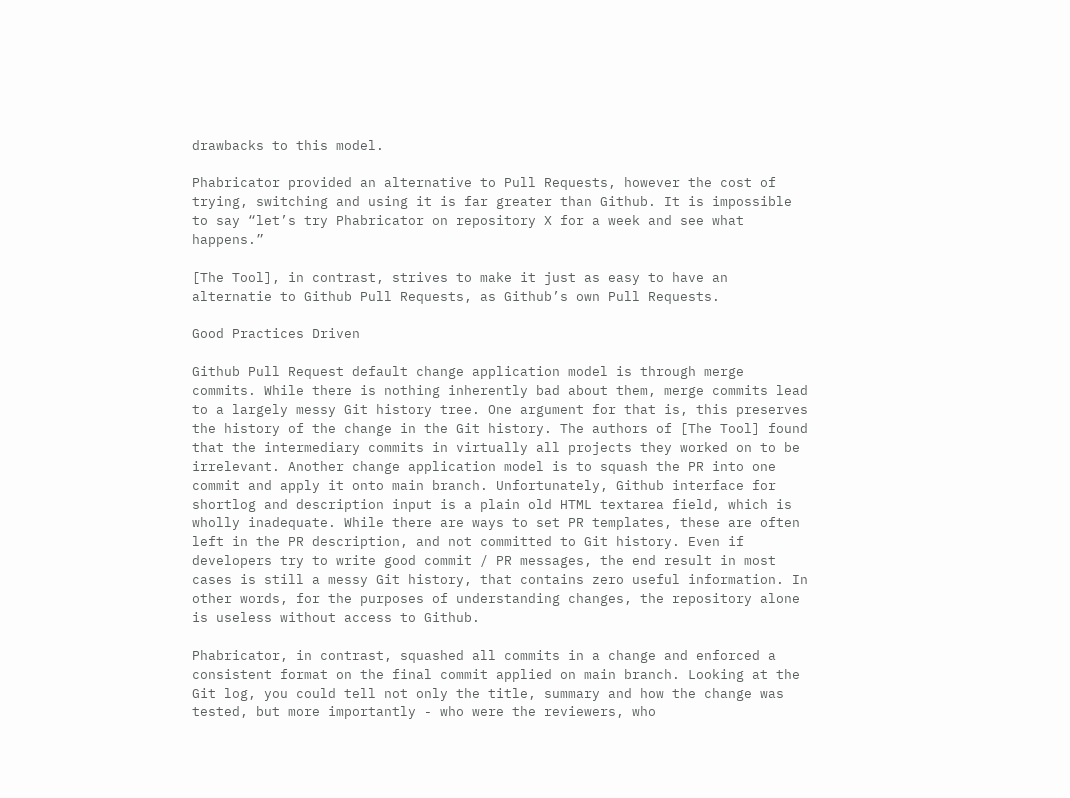drawbacks to this model.

Phabricator provided an alternative to Pull Requests, however the cost of trying, switching and using it is far greater than Github. It is impossible to say “let’s try Phabricator on repository X for a week and see what happens.”

[The Tool], in contrast, strives to make it just as easy to have an alternatie to Github Pull Requests, as Github’s own Pull Requests.

Good Practices Driven

Github Pull Request default change application model is through merge commits. While there is nothing inherently bad about them, merge commits lead to a largely messy Git history tree. One argument for that is, this preserves the history of the change in the Git history. The authors of [The Tool] found that the intermediary commits in virtually all projects they worked on to be irrelevant. Another change application model is to squash the PR into one commit and apply it onto main branch. Unfortunately, Github interface for shortlog and description input is a plain old HTML textarea field, which is wholly inadequate. While there are ways to set PR templates, these are often left in the PR description, and not committed to Git history. Even if developers try to write good commit / PR messages, the end result in most cases is still a messy Git history, that contains zero useful information. In other words, for the purposes of understanding changes, the repository alone is useless without access to Github.

Phabricator, in contrast, squashed all commits in a change and enforced a consistent format on the final commit applied on main branch. Looking at the Git log, you could tell not only the title, summary and how the change was tested, but more importantly - who were the reviewers, who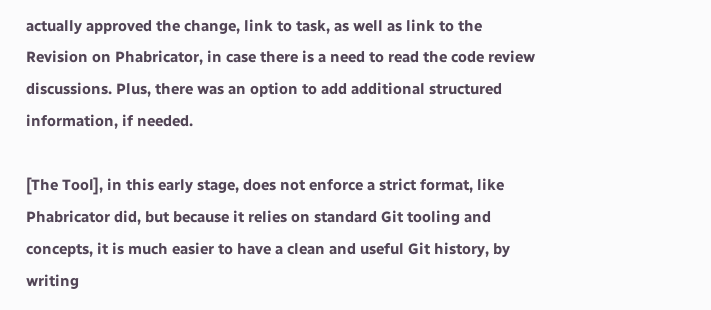actually approved the change, link to task, as well as link to the Revision on Phabricator, in case there is a need to read the code review discussions. Plus, there was an option to add additional structured information, if needed.

[The Tool], in this early stage, does not enforce a strict format, like Phabricator did, but because it relies on standard Git tooling and concepts, it is much easier to have a clean and useful Git history, by writing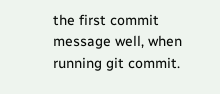the first commit message well, when running git commit.